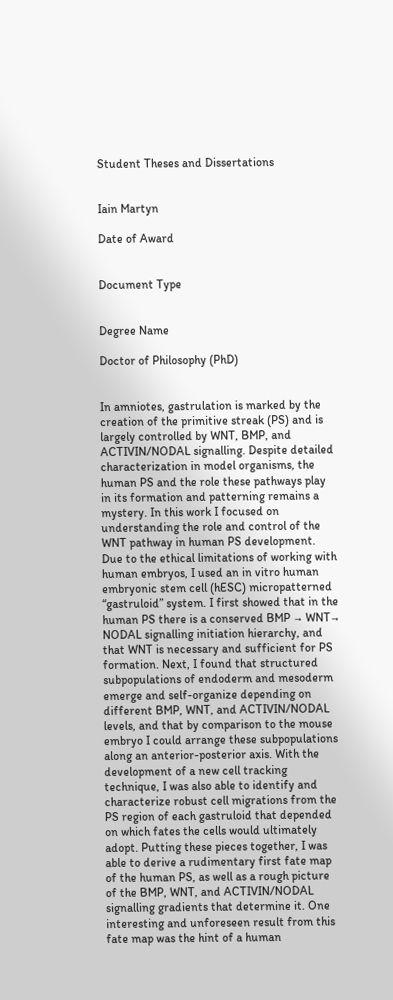Student Theses and Dissertations


Iain Martyn

Date of Award


Document Type


Degree Name

Doctor of Philosophy (PhD)


In amniotes, gastrulation is marked by the creation of the primitive streak (PS) and is largely controlled by WNT, BMP, and ACTIVIN/NODAL signalling. Despite detailed characterization in model organisms, the human PS and the role these pathways play in its formation and patterning remains a mystery. In this work I focused on understanding the role and control of the WNT pathway in human PS development. Due to the ethical limitations of working with human embryos, I used an in vitro human embryonic stem cell (hESC) micropatterned “gastruloid” system. I first showed that in the human PS there is a conserved BMP → WNT→ NODAL signalling initiation hierarchy, and that WNT is necessary and sufficient for PS formation. Next, I found that structured subpopulations of endoderm and mesoderm emerge and self-organize depending on different BMP, WNT, and ACTIVIN/NODAL levels, and that by comparison to the mouse embryo I could arrange these subpopulations along an anterior-posterior axis. With the development of a new cell tracking technique, I was also able to identify and characterize robust cell migrations from the PS region of each gastruloid that depended on which fates the cells would ultimately adopt. Putting these pieces together, I was able to derive a rudimentary first fate map of the human PS, as well as a rough picture of the BMP, WNT, and ACTIVIN/NODAL signalling gradients that determine it. One interesting and unforeseen result from this fate map was the hint of a human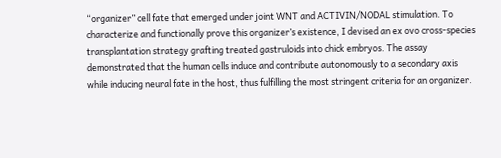“organizer” cell fate that emerged under joint WNT and ACTIVIN/NODAL stimulation. To characterize and functionally prove this organizer’s existence, I devised an ex ovo cross-species transplantation strategy grafting treated gastruloids into chick embryos. The assay demonstrated that the human cells induce and contribute autonomously to a secondary axis while inducing neural fate in the host, thus fulfilling the most stringent criteria for an organizer.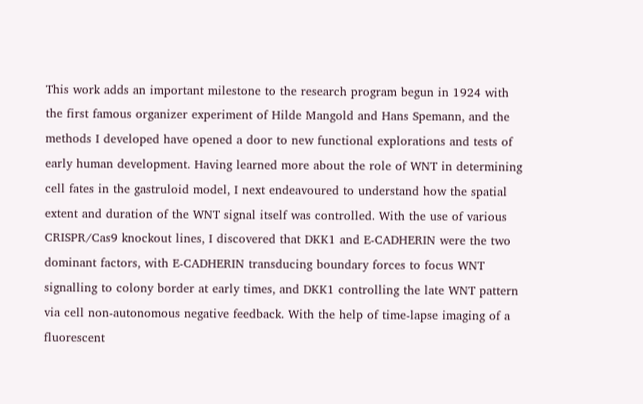This work adds an important milestone to the research program begun in 1924 with the first famous organizer experiment of Hilde Mangold and Hans Spemann, and the methods I developed have opened a door to new functional explorations and tests of early human development. Having learned more about the role of WNT in determining cell fates in the gastruloid model, I next endeavoured to understand how the spatial extent and duration of the WNT signal itself was controlled. With the use of various CRISPR/Cas9 knockout lines, I discovered that DKK1 and E-CADHERIN were the two dominant factors, with E-CADHERIN transducing boundary forces to focus WNT signalling to colony border at early times, and DKK1 controlling the late WNT pattern via cell non-autonomous negative feedback. With the help of time-lapse imaging of a fluorescent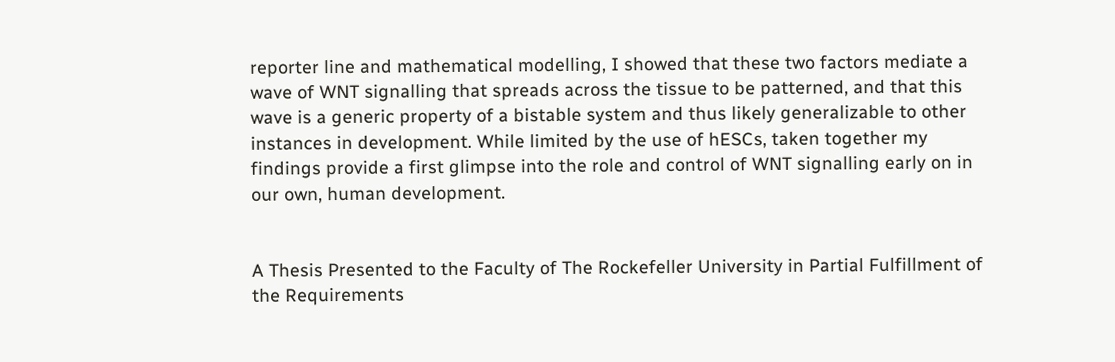reporter line and mathematical modelling, I showed that these two factors mediate a wave of WNT signalling that spreads across the tissue to be patterned, and that this wave is a generic property of a bistable system and thus likely generalizable to other instances in development. While limited by the use of hESCs, taken together my findings provide a first glimpse into the role and control of WNT signalling early on in our own, human development.


A Thesis Presented to the Faculty of The Rockefeller University in Partial Fulfillment of the Requirements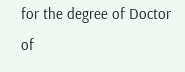for the degree of Doctor of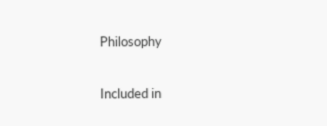Philosophy

Included in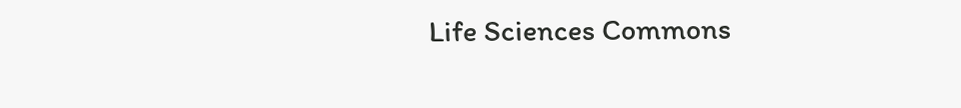Life Sciences Commons